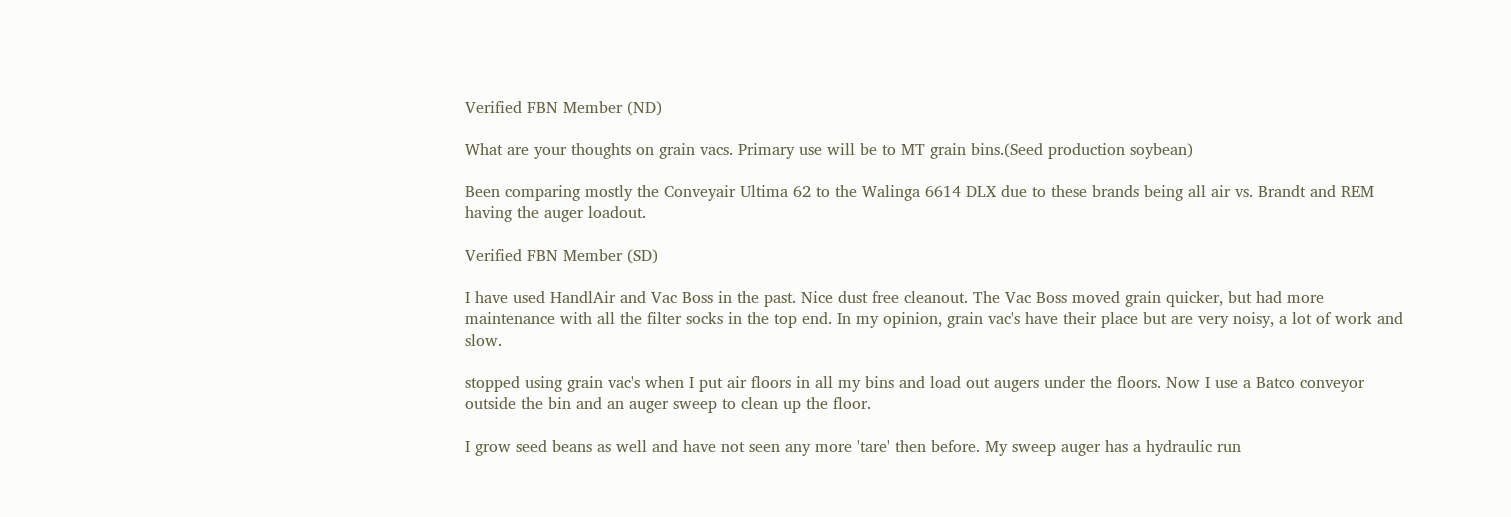Verified FBN Member (ND)

What are your thoughts on grain vacs. Primary use will be to MT grain bins.(Seed production soybean)

Been comparing mostly the Conveyair Ultima 62 to the Walinga 6614 DLX due to these brands being all air vs. Brandt and REM having the auger loadout.

Verified FBN Member (SD)

I have used HandlAir and Vac Boss in the past. Nice dust free cleanout. The Vac Boss moved grain quicker, but had more maintenance with all the filter socks in the top end. In my opinion, grain vac's have their place but are very noisy, a lot of work and slow.

stopped using grain vac's when I put air floors in all my bins and load out augers under the floors. Now I use a Batco conveyor outside the bin and an auger sweep to clean up the floor.

I grow seed beans as well and have not seen any more 'tare' then before. My sweep auger has a hydraulic run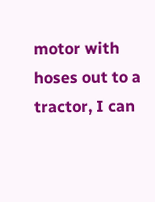motor with hoses out to a tractor, I can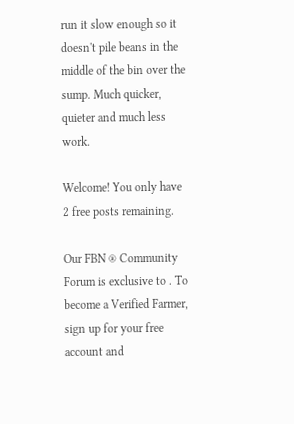run it slow enough so it doesn't pile beans in the middle of the bin over the sump. Much quicker, quieter and much less work.

Welcome! You only have 2 free posts remaining.

Our FBN ® Community Forum is exclusive to . To become a Verified Farmer, sign up for your free account and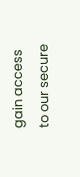gain access to our secure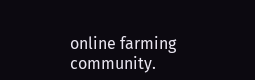online farming community.